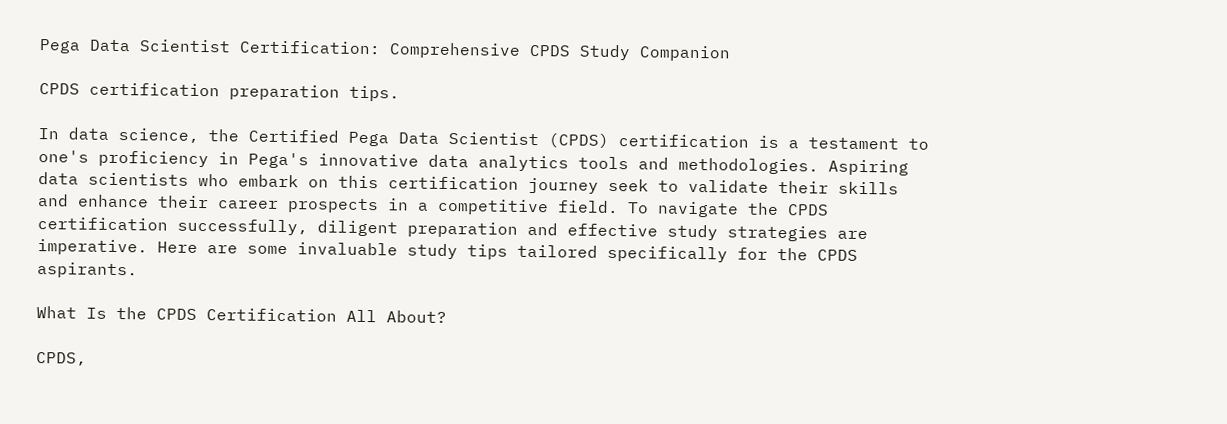Pega Data Scientist Certification: Comprehensive CPDS Study Companion

CPDS certification preparation tips.

In data science, the Certified Pega Data Scientist (CPDS) certification is a testament to one's proficiency in Pega's innovative data analytics tools and methodologies. Aspiring data scientists who embark on this certification journey seek to validate their skills and enhance their career prospects in a competitive field. To navigate the CPDS certification successfully, diligent preparation and effective study strategies are imperative. Here are some invaluable study tips tailored specifically for the CPDS aspirants.

What Is the CPDS Certification All About?

CPDS,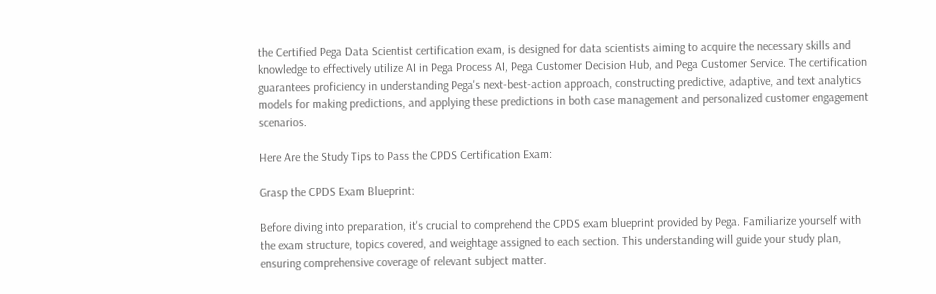the Certified Pega Data Scientist certification exam, is designed for data scientists aiming to acquire the necessary skills and knowledge to effectively utilize AI in Pega Process AI, Pega Customer Decision Hub, and Pega Customer Service. The certification guarantees proficiency in understanding Pega's next-best-action approach, constructing predictive, adaptive, and text analytics models for making predictions, and applying these predictions in both case management and personalized customer engagement scenarios.

Here Are the Study Tips to Pass the CPDS Certification Exam:

Grasp the CPDS Exam Blueprint:

Before diving into preparation, it's crucial to comprehend the CPDS exam blueprint provided by Pega. Familiarize yourself with the exam structure, topics covered, and weightage assigned to each section. This understanding will guide your study plan, ensuring comprehensive coverage of relevant subject matter.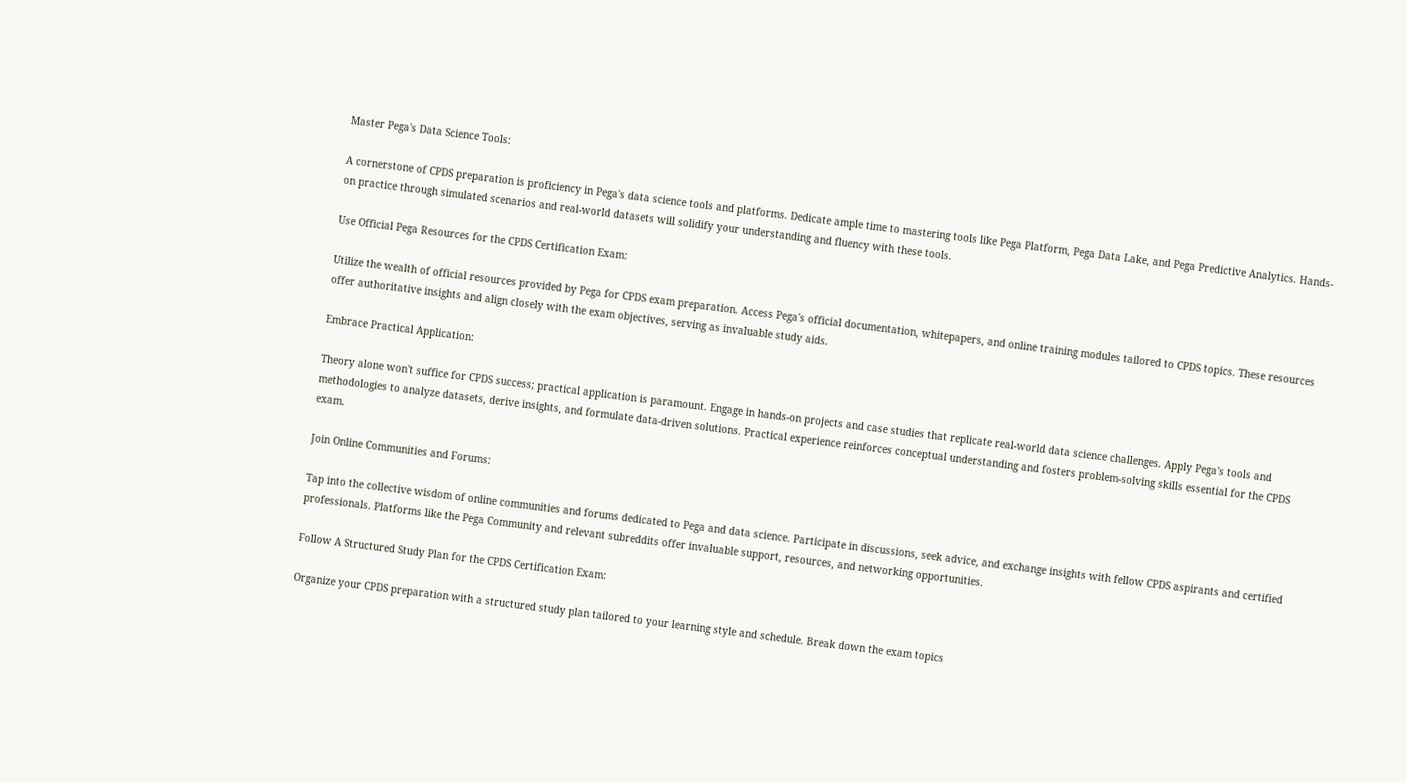Master Pega's Data Science Tools:

A cornerstone of CPDS preparation is proficiency in Pega's data science tools and platforms. Dedicate ample time to mastering tools like Pega Platform, Pega Data Lake, and Pega Predictive Analytics. Hands-on practice through simulated scenarios and real-world datasets will solidify your understanding and fluency with these tools.

Use Official Pega Resources for the CPDS Certification Exam:

Utilize the wealth of official resources provided by Pega for CPDS exam preparation. Access Pega's official documentation, whitepapers, and online training modules tailored to CPDS topics. These resources offer authoritative insights and align closely with the exam objectives, serving as invaluable study aids.

Embrace Practical Application:

Theory alone won't suffice for CPDS success; practical application is paramount. Engage in hands-on projects and case studies that replicate real-world data science challenges. Apply Pega's tools and methodologies to analyze datasets, derive insights, and formulate data-driven solutions. Practical experience reinforces conceptual understanding and fosters problem-solving skills essential for the CPDS exam.

Join Online Communities and Forums:

Tap into the collective wisdom of online communities and forums dedicated to Pega and data science. Participate in discussions, seek advice, and exchange insights with fellow CPDS aspirants and certified professionals. Platforms like the Pega Community and relevant subreddits offer invaluable support, resources, and networking opportunities.

Follow A Structured Study Plan for the CPDS Certification Exam:

Organize your CPDS preparation with a structured study plan tailored to your learning style and schedule. Break down the exam topics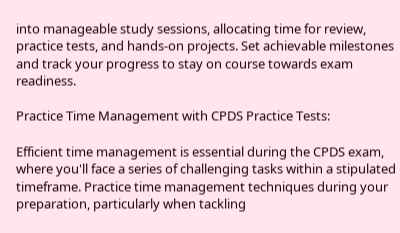into manageable study sessions, allocating time for review, practice tests, and hands-on projects. Set achievable milestones and track your progress to stay on course towards exam readiness.

Practice Time Management with CPDS Practice Tests:

Efficient time management is essential during the CPDS exam, where you'll face a series of challenging tasks within a stipulated timeframe. Practice time management techniques during your preparation, particularly when tackling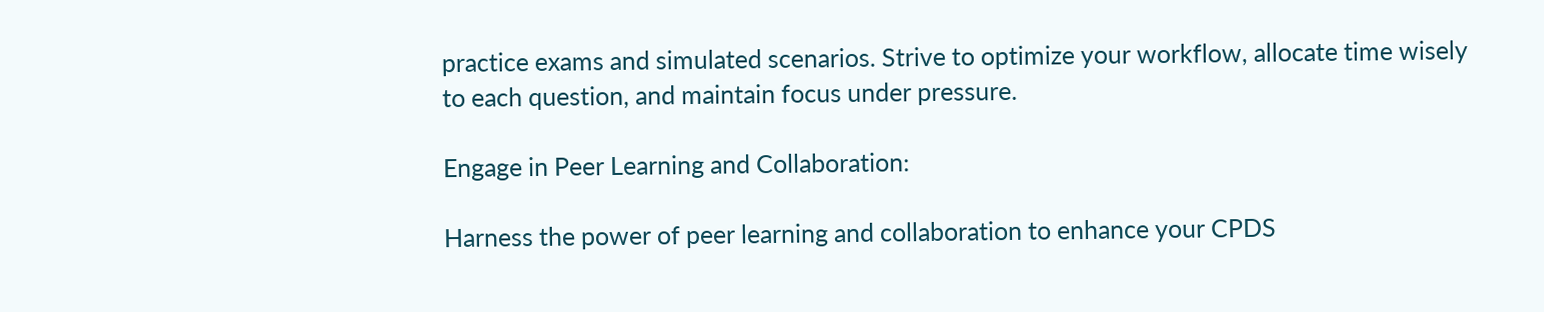practice exams and simulated scenarios. Strive to optimize your workflow, allocate time wisely to each question, and maintain focus under pressure.

Engage in Peer Learning and Collaboration:

Harness the power of peer learning and collaboration to enhance your CPDS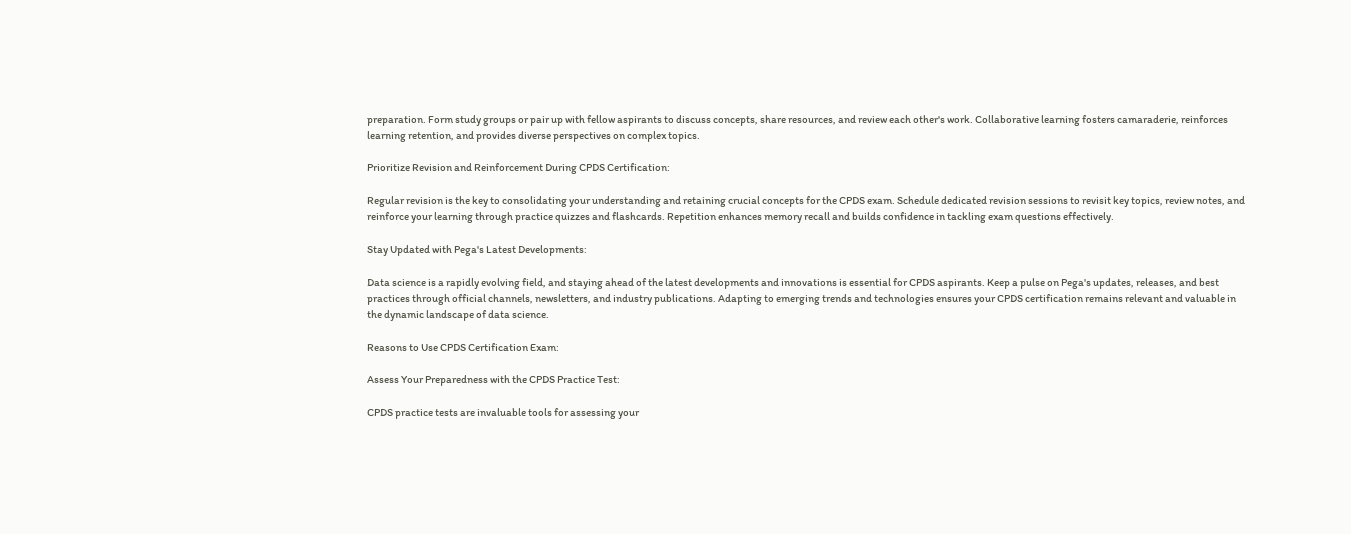preparation. Form study groups or pair up with fellow aspirants to discuss concepts, share resources, and review each other's work. Collaborative learning fosters camaraderie, reinforces learning retention, and provides diverse perspectives on complex topics.

Prioritize Revision and Reinforcement During CPDS Certification:

Regular revision is the key to consolidating your understanding and retaining crucial concepts for the CPDS exam. Schedule dedicated revision sessions to revisit key topics, review notes, and reinforce your learning through practice quizzes and flashcards. Repetition enhances memory recall and builds confidence in tackling exam questions effectively.

Stay Updated with Pega's Latest Developments:

Data science is a rapidly evolving field, and staying ahead of the latest developments and innovations is essential for CPDS aspirants. Keep a pulse on Pega's updates, releases, and best practices through official channels, newsletters, and industry publications. Adapting to emerging trends and technologies ensures your CPDS certification remains relevant and valuable in the dynamic landscape of data science.

Reasons to Use CPDS Certification Exam:

Assess Your Preparedness with the CPDS Practice Test:

CPDS practice tests are invaluable tools for assessing your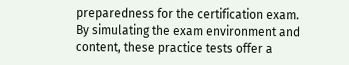preparedness for the certification exam. By simulating the exam environment and content, these practice tests offer a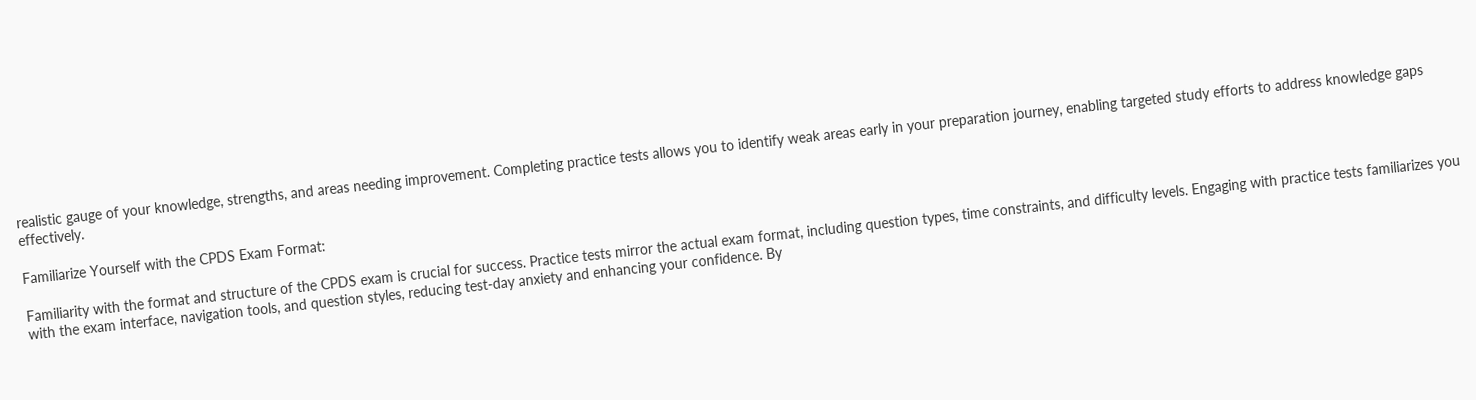realistic gauge of your knowledge, strengths, and areas needing improvement. Completing practice tests allows you to identify weak areas early in your preparation journey, enabling targeted study efforts to address knowledge gaps effectively.

Familiarize Yourself with the CPDS Exam Format:

Familiarity with the format and structure of the CPDS exam is crucial for success. Practice tests mirror the actual exam format, including question types, time constraints, and difficulty levels. Engaging with practice tests familiarizes you with the exam interface, navigation tools, and question styles, reducing test-day anxiety and enhancing your confidence. By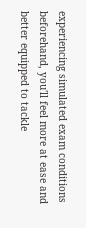experiencing simulated exam conditions beforehand, you'll feel more at ease and better equipped to tackle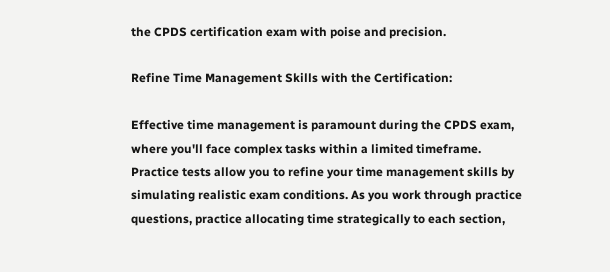the CPDS certification exam with poise and precision.

Refine Time Management Skills with the Certification:

Effective time management is paramount during the CPDS exam, where you'll face complex tasks within a limited timeframe. Practice tests allow you to refine your time management skills by simulating realistic exam conditions. As you work through practice questions, practice allocating time strategically to each section,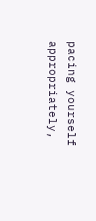pacing yourself appropriately,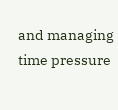and managing time pressure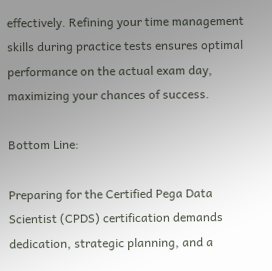effectively. Refining your time management skills during practice tests ensures optimal performance on the actual exam day, maximizing your chances of success.

Bottom Line:

Preparing for the Certified Pega Data Scientist (CPDS) certification demands dedication, strategic planning, and a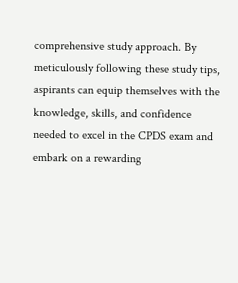comprehensive study approach. By meticulously following these study tips, aspirants can equip themselves with the knowledge, skills, and confidence needed to excel in the CPDS exam and embark on a rewarding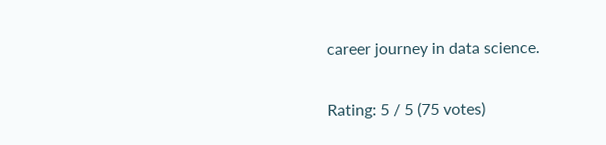career journey in data science.

Rating: 5 / 5 (75 votes)